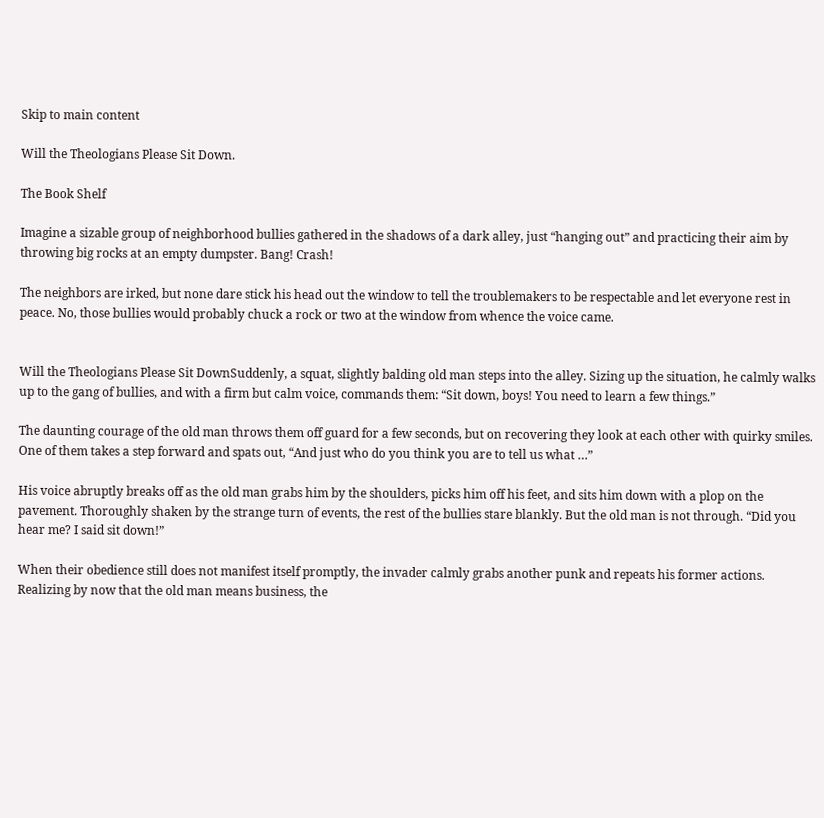Skip to main content

Will the Theologians Please Sit Down.

The Book Shelf

Imagine a sizable group of neighborhood bullies gathered in the shadows of a dark alley, just “hanging out” and practicing their aim by throwing big rocks at an empty dumpster. Bang! Crash!

The neighbors are irked, but none dare stick his head out the window to tell the troublemakers to be respectable and let everyone rest in peace. No, those bullies would probably chuck a rock or two at the window from whence the voice came.


Will the Theologians Please Sit DownSuddenly, a squat, slightly balding old man steps into the alley. Sizing up the situation, he calmly walks up to the gang of bullies, and with a firm but calm voice, commands them: “Sit down, boys! You need to learn a few things.”

The daunting courage of the old man throws them off guard for a few seconds, but on recovering they look at each other with quirky smiles. One of them takes a step forward and spats out, “And just who do you think you are to tell us what …”

His voice abruptly breaks off as the old man grabs him by the shoulders, picks him off his feet, and sits him down with a plop on the pavement. Thoroughly shaken by the strange turn of events, the rest of the bullies stare blankly. But the old man is not through. “Did you hear me? I said sit down!”

When their obedience still does not manifest itself promptly, the invader calmly grabs another punk and repeats his former actions. Realizing by now that the old man means business, the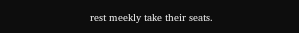rest meekly take their seats.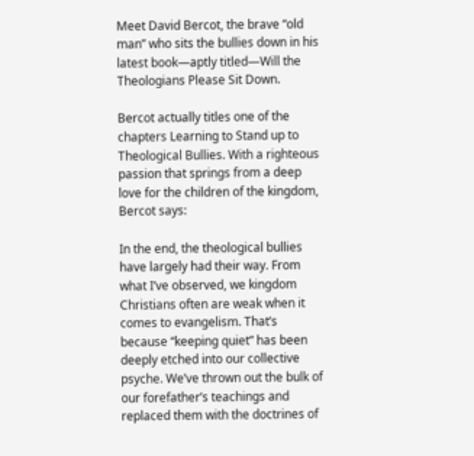Meet David Bercot, the brave “old man” who sits the bullies down in his latest book—aptly titled—Will the Theologians Please Sit Down.

Bercot actually titles one of the chapters Learning to Stand up to Theological Bullies. With a righteous passion that springs from a deep love for the children of the kingdom, Bercot says:

In the end, the theological bullies have largely had their way. From what I’ve observed, we kingdom Christians often are weak when it comes to evangelism. That’s because “keeping quiet” has been deeply etched into our collective psyche. We’ve thrown out the bulk of our forefather’s teachings and replaced them with the doctrines of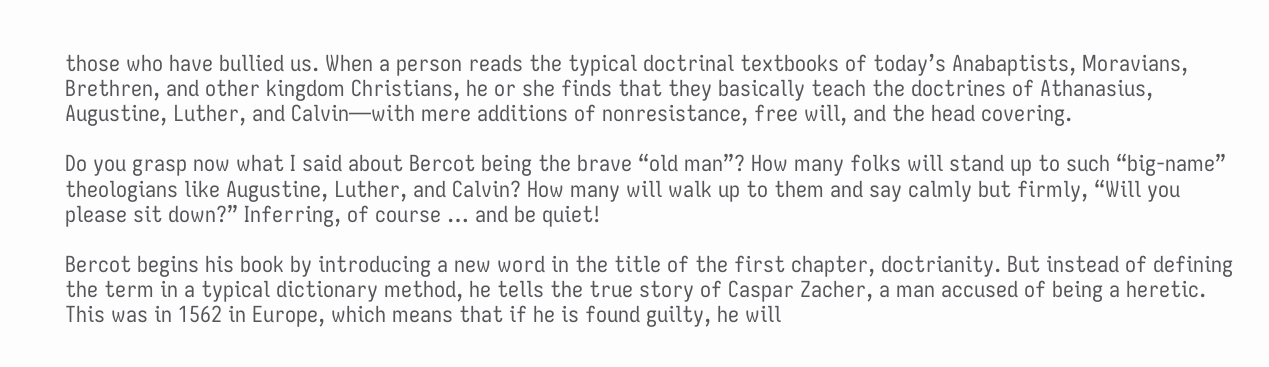those who have bullied us. When a person reads the typical doctrinal textbooks of today’s Anabaptists, Moravians, Brethren, and other kingdom Christians, he or she finds that they basically teach the doctrines of Athanasius, Augustine, Luther, and Calvin—with mere additions of nonresistance, free will, and the head covering.

Do you grasp now what I said about Bercot being the brave “old man”? How many folks will stand up to such “big-name” theologians like Augustine, Luther, and Calvin? How many will walk up to them and say calmly but firmly, “Will you please sit down?” Inferring, of course … and be quiet!

Bercot begins his book by introducing a new word in the title of the first chapter, doctrianity. But instead of defining the term in a typical dictionary method, he tells the true story of Caspar Zacher, a man accused of being a heretic. This was in 1562 in Europe, which means that if he is found guilty, he will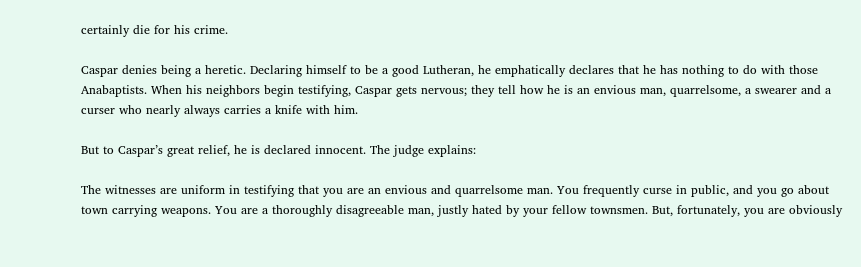certainly die for his crime.

Caspar denies being a heretic. Declaring himself to be a good Lutheran, he emphatically declares that he has nothing to do with those Anabaptists. When his neighbors begin testifying, Caspar gets nervous; they tell how he is an envious man, quarrelsome, a swearer and a curser who nearly always carries a knife with him.

But to Caspar’s great relief, he is declared innocent. The judge explains:

The witnesses are uniform in testifying that you are an envious and quarrelsome man. You frequently curse in public, and you go about town carrying weapons. You are a thoroughly disagreeable man, justly hated by your fellow townsmen. But, fortunately, you are obviously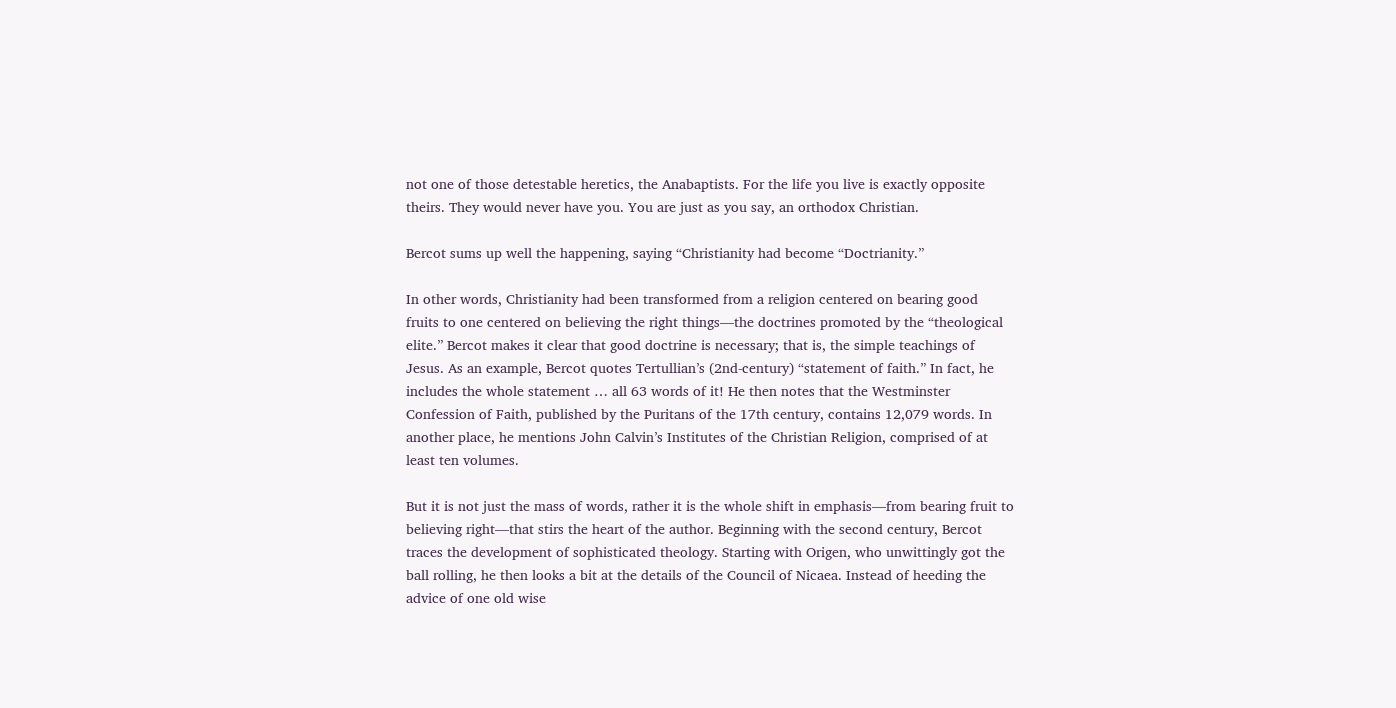not one of those detestable heretics, the Anabaptists. For the life you live is exactly opposite theirs. They would never have you. You are just as you say, an orthodox Christian.

Bercot sums up well the happening, saying “Christianity had become “Doctrianity.”

In other words, Christianity had been transformed from a religion centered on bearing good fruits to one centered on believing the right things—the doctrines promoted by the “theological elite.” Bercot makes it clear that good doctrine is necessary; that is, the simple teachings of Jesus. As an example, Bercot quotes Tertullian’s (2nd-century) “statement of faith.” In fact, he includes the whole statement … all 63 words of it! He then notes that the Westminster Confession of Faith, published by the Puritans of the 17th century, contains 12,079 words. In another place, he mentions John Calvin’s Institutes of the Christian Religion, comprised of at least ten volumes.

But it is not just the mass of words, rather it is the whole shift in emphasis—from bearing fruit to believing right—that stirs the heart of the author. Beginning with the second century, Bercot traces the development of sophisticated theology. Starting with Origen, who unwittingly got the ball rolling, he then looks a bit at the details of the Council of Nicaea. Instead of heeding the advice of one old wise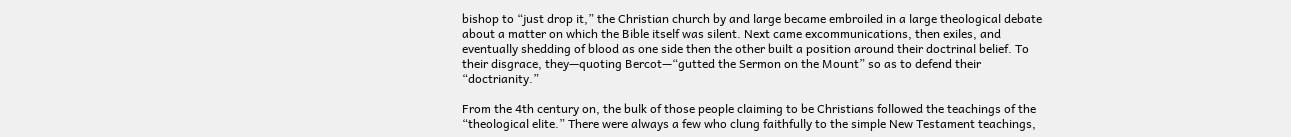bishop to “just drop it,” the Christian church by and large became embroiled in a large theological debate about a matter on which the Bible itself was silent. Next came excommunications, then exiles, and eventually shedding of blood as one side then the other built a position around their doctrinal belief. To their disgrace, they—quoting Bercot—“gutted the Sermon on the Mount” so as to defend their “doctrianity.”

From the 4th century on, the bulk of those people claiming to be Christians followed the teachings of the “theological elite.” There were always a few who clung faithfully to the simple New Testament teachings,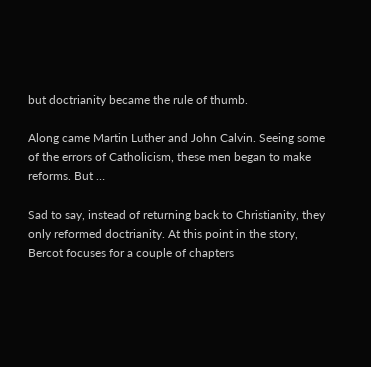but doctrianity became the rule of thumb.

Along came Martin Luther and John Calvin. Seeing some of the errors of Catholicism, these men began to make reforms. But …

Sad to say, instead of returning back to Christianity, they only reformed doctrianity. At this point in the story, Bercot focuses for a couple of chapters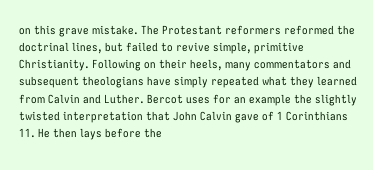on this grave mistake. The Protestant reformers reformed the doctrinal lines, but failed to revive simple, primitive Christianity. Following on their heels, many commentators and subsequent theologians have simply repeated what they learned from Calvin and Luther. Bercot uses for an example the slightly twisted interpretation that John Calvin gave of 1 Corinthians 11. He then lays before the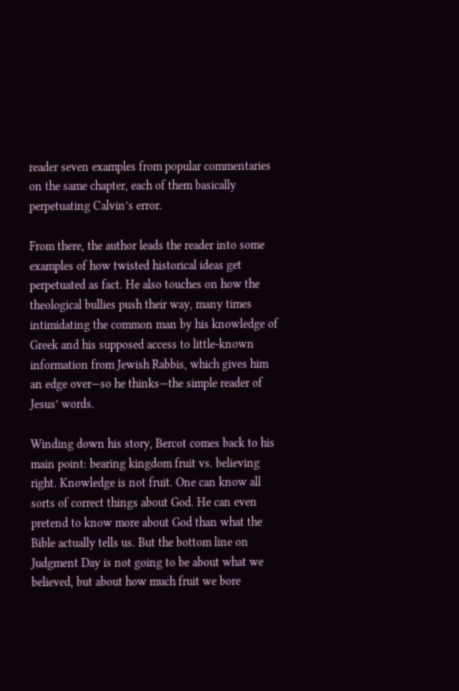reader seven examples from popular commentaries on the same chapter, each of them basically perpetuating Calvin’s error.

From there, the author leads the reader into some examples of how twisted historical ideas get perpetuated as fact. He also touches on how the theological bullies push their way, many times intimidating the common man by his knowledge of Greek and his supposed access to little-known information from Jewish Rabbis, which gives him an edge over—so he thinks—the simple reader of Jesus’ words.

Winding down his story, Bercot comes back to his main point: bearing kingdom fruit vs. believing right. Knowledge is not fruit. One can know all sorts of correct things about God. He can even pretend to know more about God than what the Bible actually tells us. But the bottom line on Judgment Day is not going to be about what we believed, but about how much fruit we bore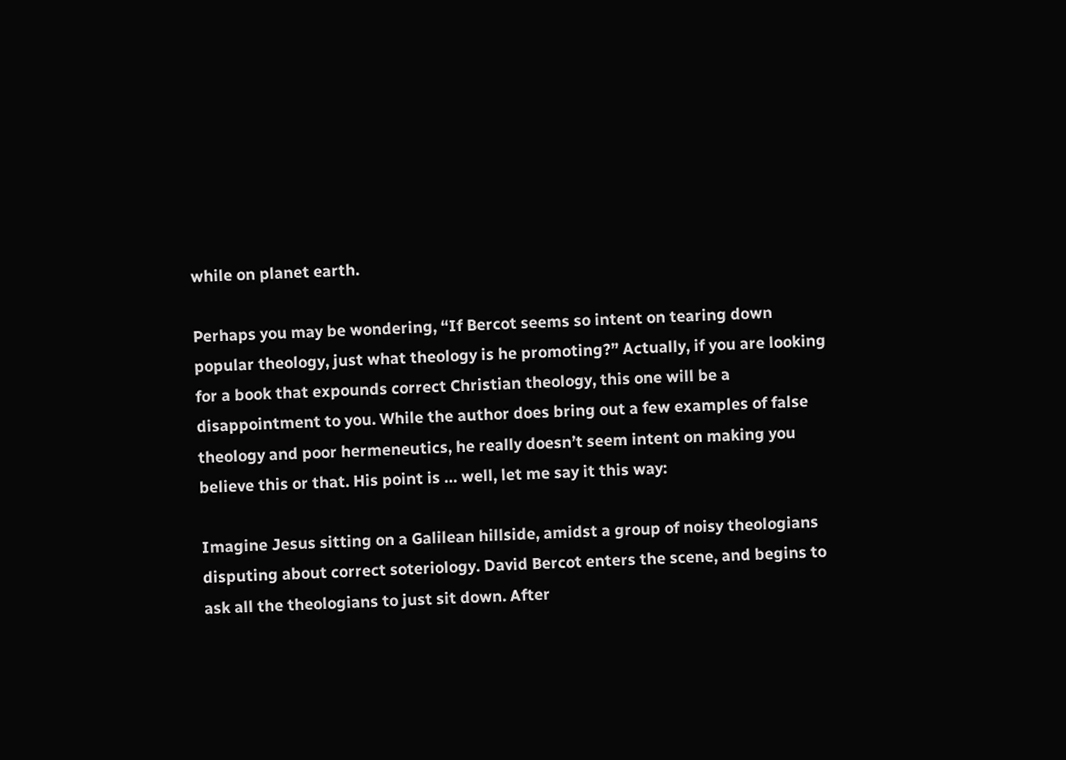while on planet earth.

Perhaps you may be wondering, “If Bercot seems so intent on tearing down popular theology, just what theology is he promoting?” Actually, if you are looking for a book that expounds correct Christian theology, this one will be a disappointment to you. While the author does bring out a few examples of false theology and poor hermeneutics, he really doesn’t seem intent on making you believe this or that. His point is … well, let me say it this way:

Imagine Jesus sitting on a Galilean hillside, amidst a group of noisy theologians disputing about correct soteriology. David Bercot enters the scene, and begins to ask all the theologians to just sit down. After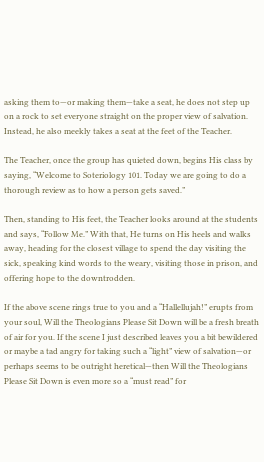asking them to—or making them—take a seat, he does not step up on a rock to set everyone straight on the proper view of salvation. Instead, he also meekly takes a seat at the feet of the Teacher.

The Teacher, once the group has quieted down, begins His class by saying, “Welcome to Soteriology 101. Today we are going to do a thorough review as to how a person gets saved.”

Then, standing to His feet, the Teacher looks around at the students and says, “Follow Me.” With that, He turns on His heels and walks away, heading for the closest village to spend the day visiting the sick, speaking kind words to the weary, visiting those in prison, and offering hope to the downtrodden.

If the above scene rings true to you and a “Hallellujah!” erupts from your soul, Will the Theologians Please Sit Down will be a fresh breath of air for you. If the scene I just described leaves you a bit bewildered or maybe a tad angry for taking such a “light” view of salvation—or perhaps seems to be outright heretical—then Will the Theologians Please Sit Down is even more so a “must read” for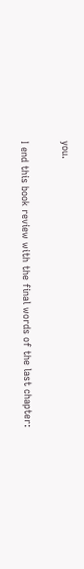you.

I end this book review with the final words of the last chapter: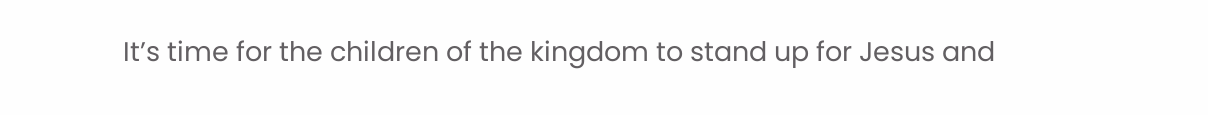It’s time for the children of the kingdom to stand up for Jesus and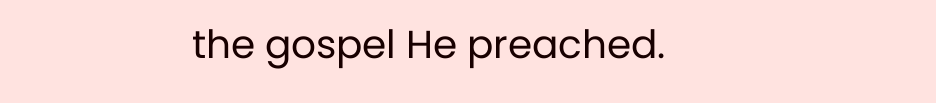the gospel He preached.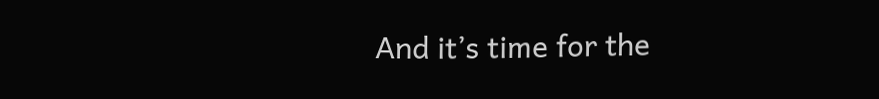And it’s time for the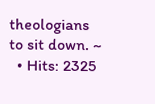theologians to sit down. ~
  • Hits: 2325